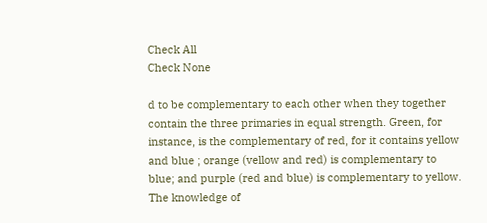Check All
Check None

d to be complementary to each other when they together contain the three primaries in equal strength. Green, for instance, is the complementary of red, for it contains yellow and blue ; orange (vellow and red) is complementary to blue; and purple (red and blue) is complementary to yellow. The knowledge of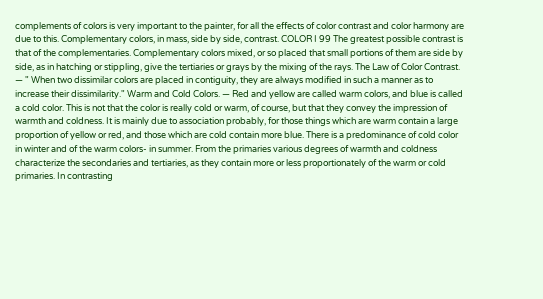complements of colors is very important to the painter, for all the effects of color contrast and color harmony are due to this. Complementary colors, in mass, side by side, contrast. COLOR I 99 The greatest possible contrast is that of the complementaries. Complementary colors mixed, or so placed that small portions of them are side by side, as in hatching or stippling, give the tertiaries or grays by the mixing of the rays. The Law of Color Contrast. — " When two dissimilar colors are placed in contiguity, they are always modified in such a manner as to increase their dissimilarity." Warm and Cold Colors. — Red and yellow are called warm colors, and blue is called a cold color. This is not that the color is really cold or warm, of course, but that they convey the impression of warmth and coldness. It is mainly due to association probably, for those things which are warm contain a large proportion of yellow or red, and those which are cold contain more blue. There is a predominance of cold color in winter and of the warm colors- in summer. From the primaries various degrees of warmth and coldness characterize the secondaries and tertiaries, as they contain more or less proportionately of the warm or cold primaries. In contrasting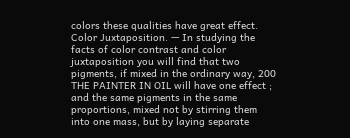colors these qualities have great effect. Color Juxtaposition. — In studying the facts of color contrast and color juxtaposition you will find that two pigments, if mixed in the ordinary way, 200 THE PAINTER IN OIL will have one effect ; and the same pigments in the same proportions, mixed not by stirring them into one mass, but by laying separate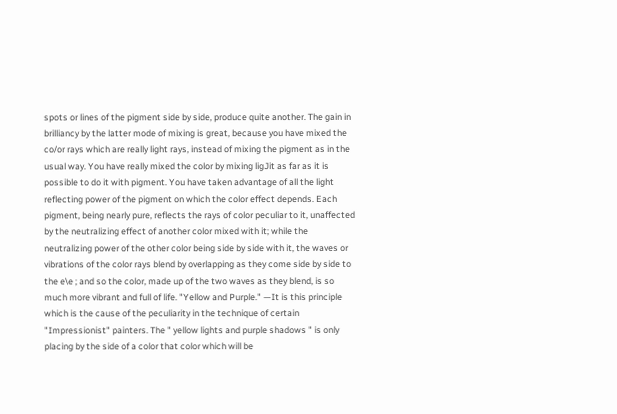spots or lines of the pigment side by side, produce quite another. The gain in brilliancy by the latter mode of mixing is great, because you have mixed the co/or rays which are really light rays, instead of mixing the pigment as in the usual way. You have really mixed the color by mixing ligJit as far as it is possible to do it with pigment. You have taken advantage of all the light reflecting power of the pigment on which the color effect depends. Each pigment, being nearly pure, reflects the rays of color peculiar to it, unaffected by the neutralizing effect of another color mixed with it; while the neutralizing power of the other color being side by side with it, the waves or vibrations of the color rays blend by overlapping as they come side by side to the e\e ; and so the color, made up of the two waves as they blend, is so much more vibrant and full of life. "Yellow and Purple." —It is this principle which is the cause of the peculiarity in the technique of certain "Impressionist" painters. The " yellow lights and purple shadows " is only placing by the side of a color that color which will be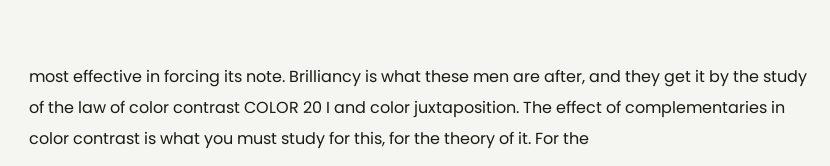most effective in forcing its note. Brilliancy is what these men are after, and they get it by the study of the law of color contrast COLOR 20 I and color juxtaposition. The effect of complementaries in color contrast is what you must study for this, for the theory of it. For the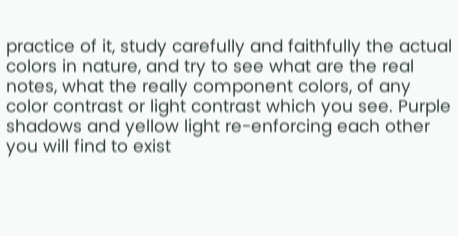practice of it, study carefully and faithfully the actual colors in nature, and try to see what are the real notes, what the really component colors, of any color contrast or light contrast which you see. Purple shadows and yellow light re-enforcing each other you will find to exist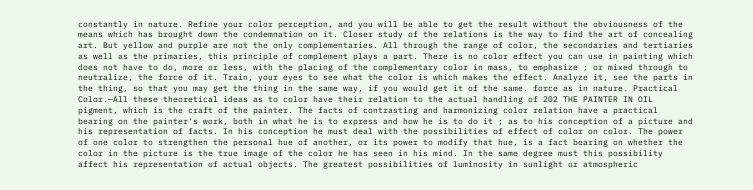constantly in nature. Refine your color perception, and you will be able to get the result without the obviousness of the means which has brought down the condemnation on it. Closer study of the relations is the way to find the art of concealing art. But yellow and purple are not the only complementaries. All through the range of color, the secondaries and tertiaries as well as the primaries, this principle of complement plays a part. There is no color effect you can use in painting which does not have to do, more or less, with the placing of the complementary color in mass, to emphasize ; or mixed through to neutralize, the force of it. Train, your eyes to see what the color is which makes the effect. Analyze it, see the parts in the thing, so that you may get the thing in the same way, if you would get it of the same. force as in nature. Practical Color.—All these theoretical ideas as to color have their relation to the actual handling of 202 THE PAINTER IN OIL pigment, which is the craft of the painter. The facts of contrasting and harmonizing color relation have a practical bearing on the painter's work, both in what he is to express and how he is to do it ; as to his conception of a picture and his representation of facts. In his conception he must deal with the possibilities of effect of color on color. The power of one color to strengthen the personal hue of another, or its power to modify that hue, is a fact bearing on whether the color in the picture is the true image of the color he has seen in his mind. In the same degree must this possibility affect his representation of actual objects. The greatest possibilities of luminosity in sunlight or atmospheric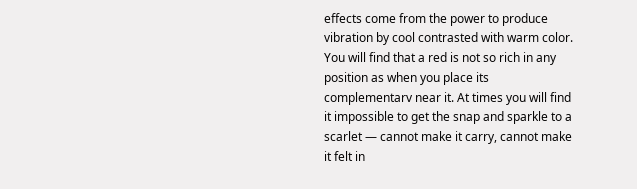effects come from the power to produce vibration by cool contrasted with warm color. You will find that a red is not so rich in any position as when you place its complementarv near it. At times you will find it impossible to get the snap and sparkle to a scarlet — cannot make it carry, cannot make it felt in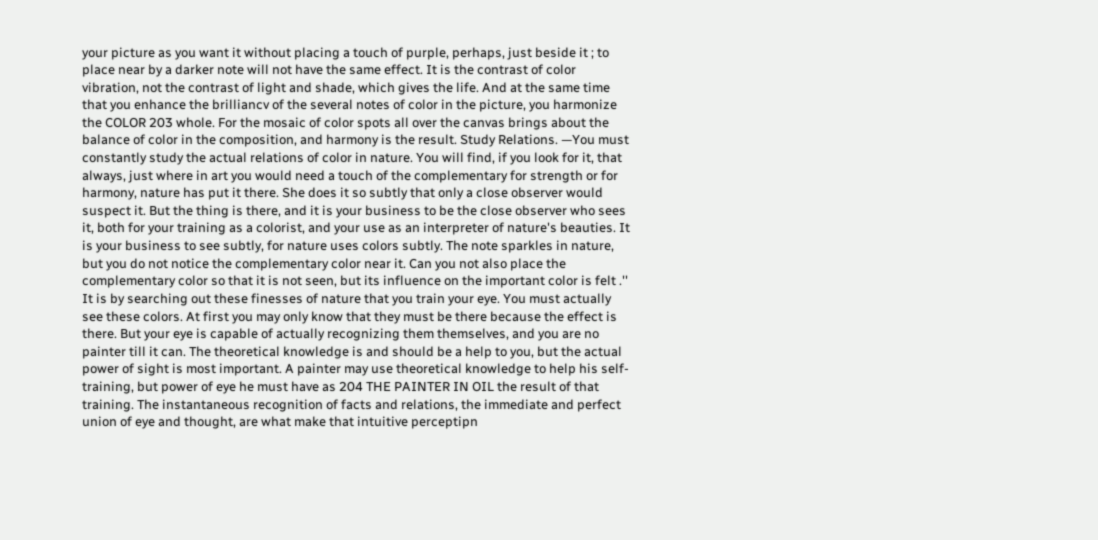your picture as you want it without placing a touch of purple, perhaps, just beside it ; to place near by a darker note will not have the same effect. It is the contrast of color vibration, not the contrast of light and shade, which gives the life. And at the same time that you enhance the brilliancv of the several notes of color in the picture, you harmonize the COLOR 203 whole. For the mosaic of color spots all over the canvas brings about the balance of color in the composition, and harmony is the result. Study Relations. —You must constantly study the actual relations of color in nature. You will find, if you look for it, that always, just where in art you would need a touch of the complementary for strength or for harmony, nature has put it there. She does it so subtly that only a close observer would suspect it. But the thing is there, and it is your business to be the close observer who sees it, both for your training as a colorist, and your use as an interpreter of nature's beauties. It is your business to see subtly, for nature uses colors subtly. The note sparkles in nature, but you do not notice the complementary color near it. Can you not also place the complementary color so that it is not seen, but its influence on the important color is felt .'' It is by searching out these finesses of nature that you train your eye. You must actually see these colors. At first you may only know that they must be there because the effect is there. But your eye is capable of actually recognizing them themselves, and you are no painter till it can. The theoretical knowledge is and should be a help to you, but the actual power of sight is most important. A painter may use theoretical knowledge to help his self-training, but power of eye he must have as 204 THE PAINTER IN OIL the result of that training. The instantaneous recognition of facts and relations, the immediate and perfect union of eye and thought, are what make that intuitive perceptipn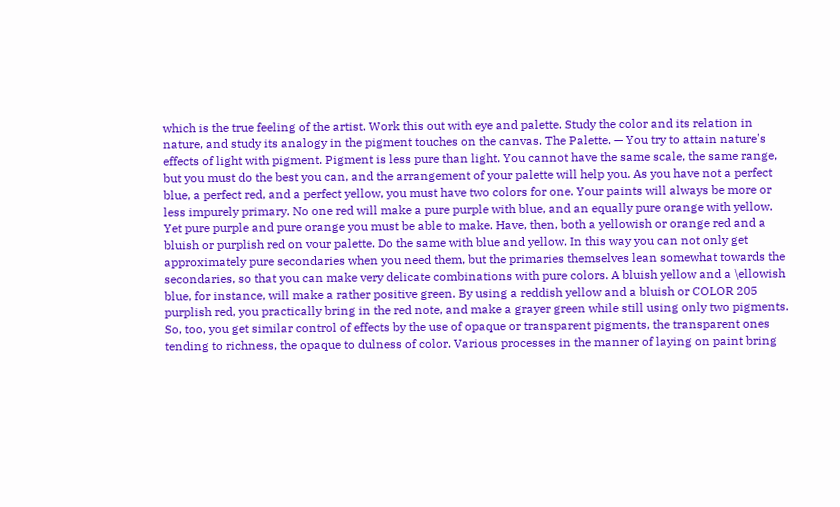which is the true feeling of the artist. Work this out with eye and palette. Study the color and its relation in nature, and study its analogy in the pigment touches on the canvas. The Palette. — You try to attain nature's effects of light with pigment. Pigment is less pure than light. You cannot have the same scale, the same range, but you must do the best you can, and the arrangement of your palette will help you. As you have not a perfect blue, a perfect red, and a perfect yellow, you must have two colors for one. Your paints will always be more or less impurely primary. No one red will make a pure purple with blue, and an equally pure orange with yellow. Yet pure purple and pure orange you must be able to make. Have, then, both a yellowish or orange red and a bluish or purplish red on vour palette. Do the same with blue and yellow. In this way you can not only get approximately pure secondaries when you need them, but the primaries themselves lean somewhat towards the secondaries, so that you can make very delicate combinations with pure colors. A bluish yellow and a \ellowish blue, for instance, will make a rather positive green. By using a reddish yellow and a bluish or COLOR 205 purplish red, you practically bring in the red note, and make a grayer green while still using only two pigments. So, too, you get similar control of effects by the use of opaque or transparent pigments, the transparent ones tending to richness, the opaque to dulness of color. Various processes in the manner of laying on paint bring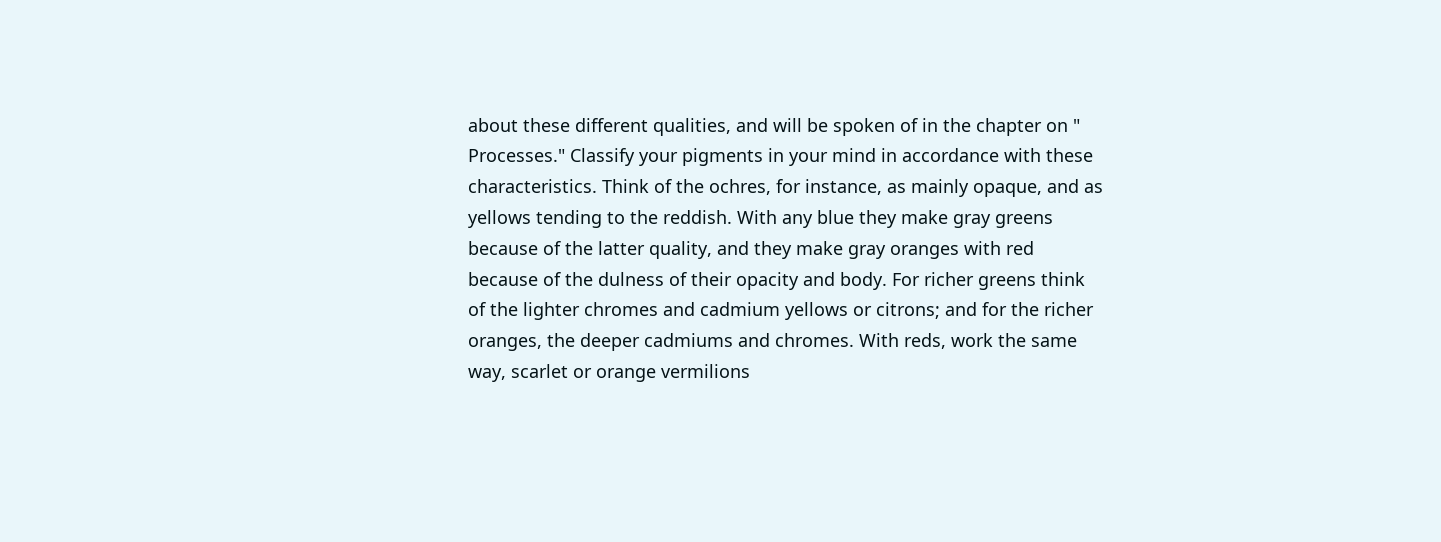about these different qualities, and will be spoken of in the chapter on " Processes." Classify your pigments in your mind in accordance with these characteristics. Think of the ochres, for instance, as mainly opaque, and as yellows tending to the reddish. With any blue they make gray greens because of the latter quality, and they make gray oranges with red because of the dulness of their opacity and body. For richer greens think of the lighter chromes and cadmium yellows or citrons; and for the richer oranges, the deeper cadmiums and chromes. With reds, work the same way, scarlet or orange vermilions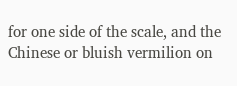for one side of the scale, and the Chinese or bluish vermilion on